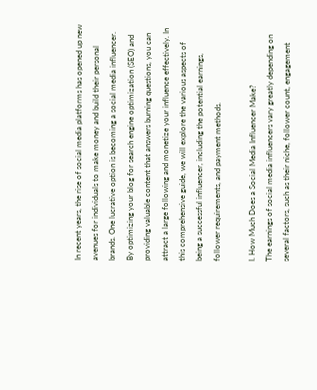In recent years, the rise of social media platforms has opened up new avenues for individuals to make money and build their personal brands. One lucrative option is becoming a social media influencer. By optimizing your blog for search engine optimization (SEO) and providing valuable content that answers burning questions, you can attract a large following and monetize your influence effectively. In this comprehensive guide, we will explore the various aspects of being a successful influencer, including the potential earnings, follower requirements, and payment methods.

I. How Much Does a Social Media Influencer Make?
The earnings of social media influencers vary greatly depending on several factors, such as their niche, follower count, engagement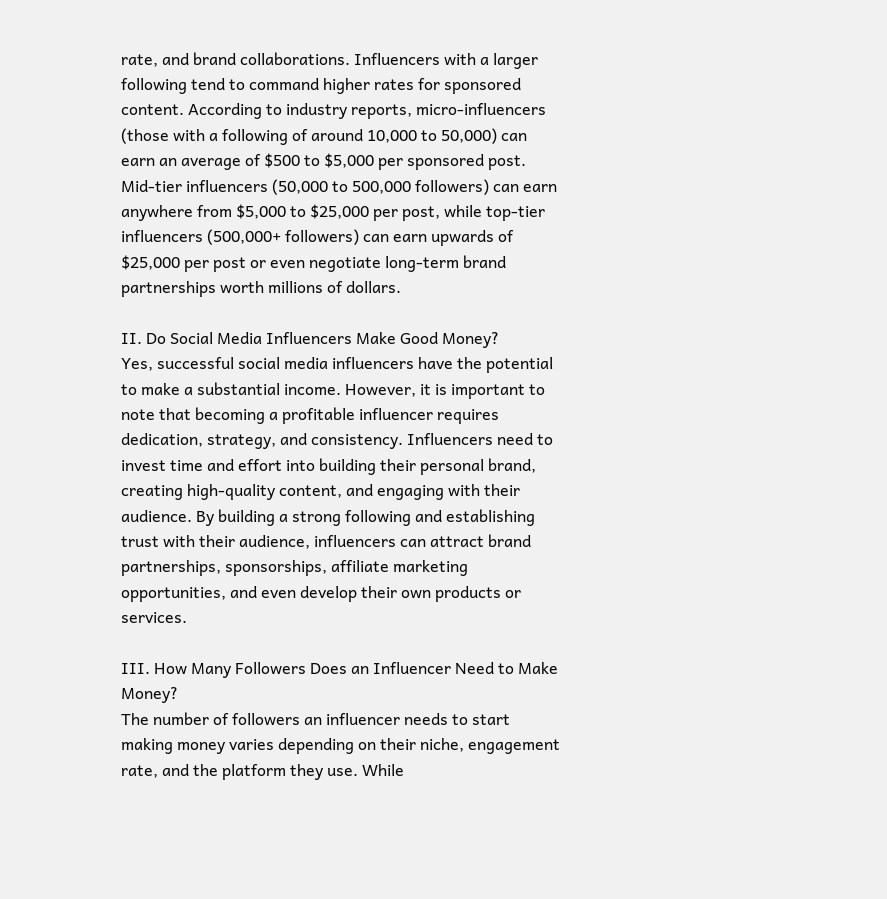rate, and brand collaborations. Influencers with a larger following tend to command higher rates for sponsored content. According to industry reports, micro-influencers (those with a following of around 10,000 to 50,000) can earn an average of $500 to $5,000 per sponsored post. Mid-tier influencers (50,000 to 500,000 followers) can earn anywhere from $5,000 to $25,000 per post, while top-tier influencers (500,000+ followers) can earn upwards of $25,000 per post or even negotiate long-term brand partnerships worth millions of dollars.

II. Do Social Media Influencers Make Good Money?
Yes, successful social media influencers have the potential to make a substantial income. However, it is important to note that becoming a profitable influencer requires dedication, strategy, and consistency. Influencers need to invest time and effort into building their personal brand, creating high-quality content, and engaging with their audience. By building a strong following and establishing trust with their audience, influencers can attract brand partnerships, sponsorships, affiliate marketing opportunities, and even develop their own products or services.

III. How Many Followers Does an Influencer Need to Make Money?
The number of followers an influencer needs to start making money varies depending on their niche, engagement rate, and the platform they use. While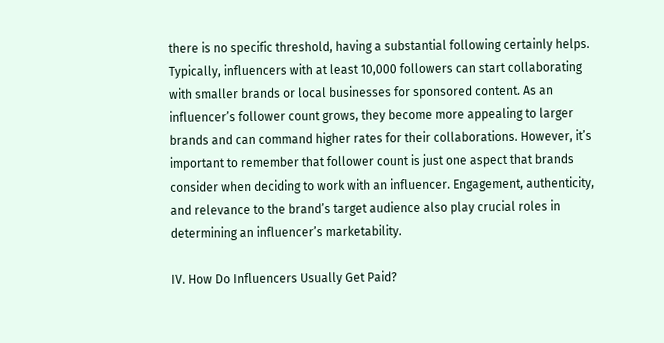there is no specific threshold, having a substantial following certainly helps. Typically, influencers with at least 10,000 followers can start collaborating with smaller brands or local businesses for sponsored content. As an influencer’s follower count grows, they become more appealing to larger brands and can command higher rates for their collaborations. However, it’s important to remember that follower count is just one aspect that brands consider when deciding to work with an influencer. Engagement, authenticity, and relevance to the brand’s target audience also play crucial roles in determining an influencer’s marketability.

IV. How Do Influencers Usually Get Paid?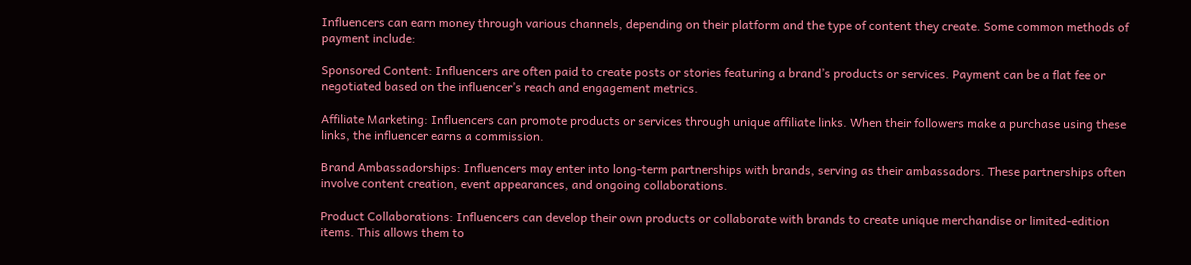Influencers can earn money through various channels, depending on their platform and the type of content they create. Some common methods of payment include:

Sponsored Content: Influencers are often paid to create posts or stories featuring a brand’s products or services. Payment can be a flat fee or negotiated based on the influencer’s reach and engagement metrics.

Affiliate Marketing: Influencers can promote products or services through unique affiliate links. When their followers make a purchase using these links, the influencer earns a commission.

Brand Ambassadorships: Influencers may enter into long-term partnerships with brands, serving as their ambassadors. These partnerships often involve content creation, event appearances, and ongoing collaborations.

Product Collaborations: Influencers can develop their own products or collaborate with brands to create unique merchandise or limited-edition items. This allows them to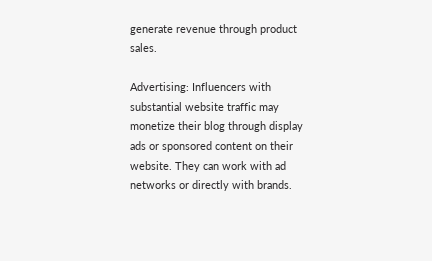generate revenue through product sales.

Advertising: Influencers with substantial website traffic may monetize their blog through display ads or sponsored content on their website. They can work with ad networks or directly with brands.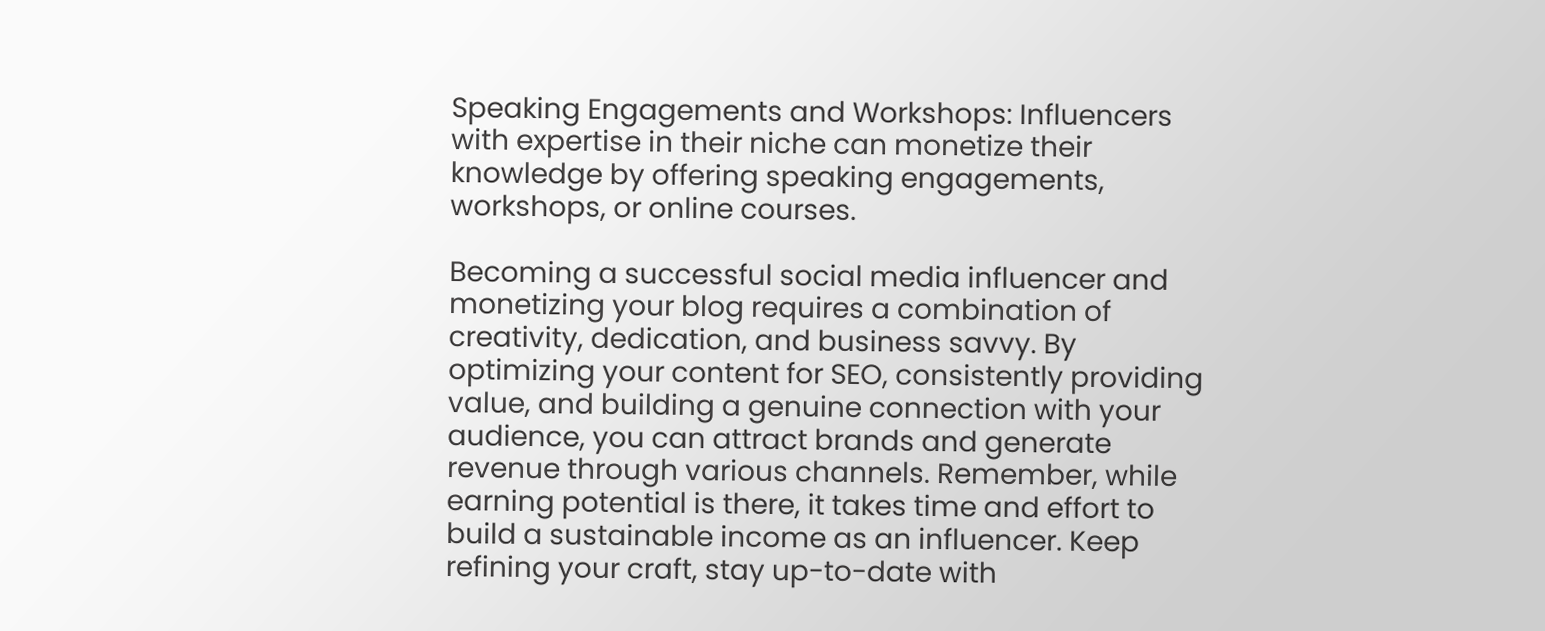Speaking Engagements and Workshops: Influencers with expertise in their niche can monetize their knowledge by offering speaking engagements, workshops, or online courses.

Becoming a successful social media influencer and monetizing your blog requires a combination of creativity, dedication, and business savvy. By optimizing your content for SEO, consistently providing value, and building a genuine connection with your audience, you can attract brands and generate revenue through various channels. Remember, while earning potential is there, it takes time and effort to build a sustainable income as an influencer. Keep refining your craft, stay up-to-date with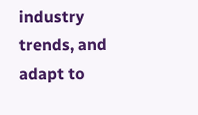industry trends, and adapt to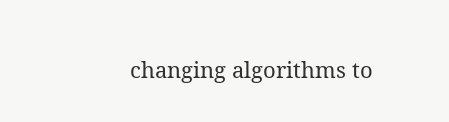changing algorithms to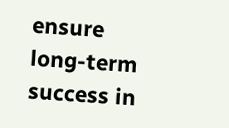ensure long-term success in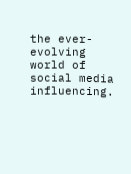the ever-evolving world of social media influencing.